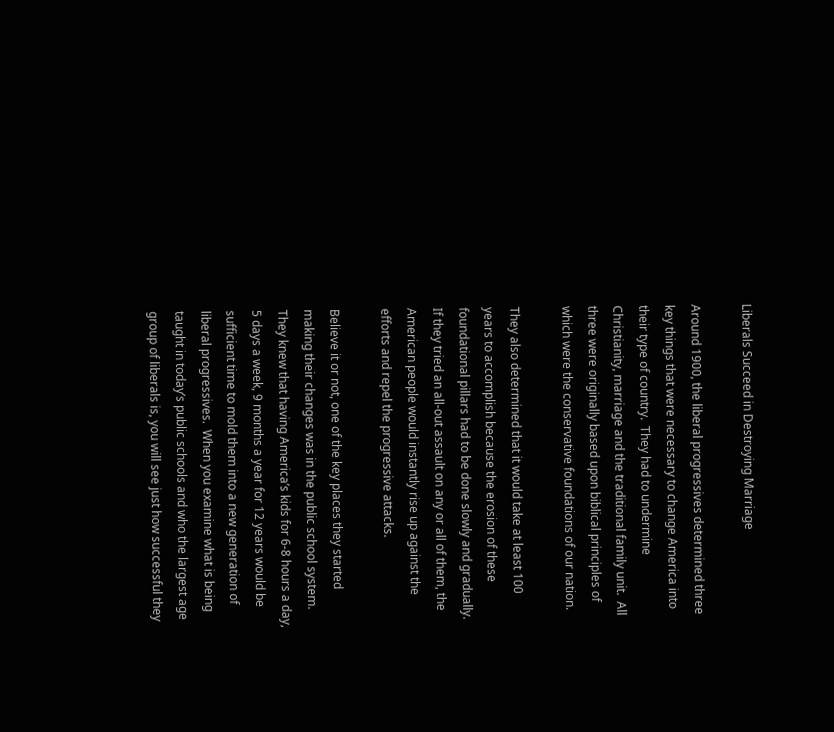Liberals Succeed in Destroying Marriage

Around 1900, the liberal progressives determined three key things that were necessary to change America into their type of country.  They had to undermine Christianity, marriage and the traditional family unit.  All three were originally based upon biblical principles of which were the conservative foundations of our nation.

They also determined that it would take at least 100 years to accomplish because the erosion of these foundational pillars had to be done slowly and gradually.  If they tried an all-out assault on any or all of them, the American people would instantly rise up against the efforts and repel the progressive attacks.

Believe it or not, one of the key places they started making their changes was in the public school system.  They knew that having America’s kids for 6-8 hours a day, 5 days a week, 9 months a year for 12 years would be sufficient time to mold them into a new generation of liberal progressives.  When you examine what is being taught in today’s public schools and who the largest age group of liberals is, you will see just how successful they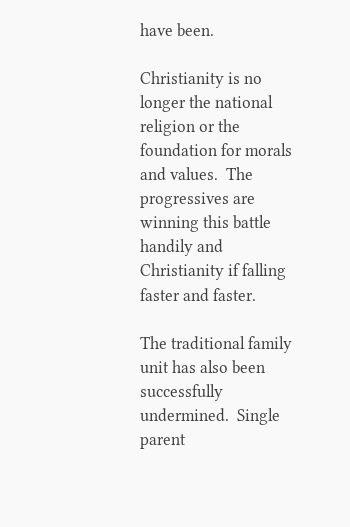have been.

Christianity is no longer the national religion or the foundation for morals and values.  The progressives are winning this battle handily and Christianity if falling faster and faster.

The traditional family unit has also been successfully undermined.  Single parent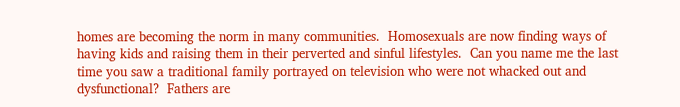homes are becoming the norm in many communities.  Homosexuals are now finding ways of having kids and raising them in their perverted and sinful lifestyles.  Can you name me the last time you saw a traditional family portrayed on television who were not whacked out and dysfunctional?  Fathers are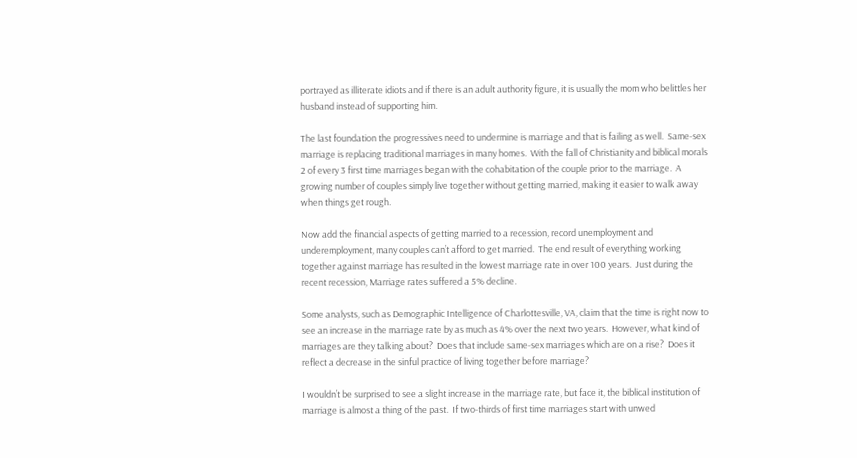portrayed as illiterate idiots and if there is an adult authority figure, it is usually the mom who belittles her husband instead of supporting him.

The last foundation the progressives need to undermine is marriage and that is failing as well.  Same-sex marriage is replacing traditional marriages in many homes.  With the fall of Christianity and biblical morals 2 of every 3 first time marriages began with the cohabitation of the couple prior to the marriage.  A growing number of couples simply live together without getting married, making it easier to walk away when things get rough.

Now add the financial aspects of getting married to a recession, record unemployment and underemployment, many couples can’t afford to get married.  The end result of everything working together against marriage has resulted in the lowest marriage rate in over 100 years.  Just during the recent recession, Marriage rates suffered a 5% decline.

Some analysts, such as Demographic Intelligence of Charlottesville, VA, claim that the time is right now to see an increase in the marriage rate by as much as 4% over the next two years.  However, what kind of marriages are they talking about?  Does that include same-sex marriages which are on a rise?  Does it reflect a decrease in the sinful practice of living together before marriage?

I wouldn’t be surprised to see a slight increase in the marriage rate, but face it, the biblical institution of marriage is almost a thing of the past.  If two-thirds of first time marriages start with unwed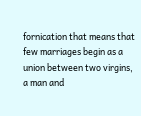fornication that means that few marriages begin as a union between two virgins, a man and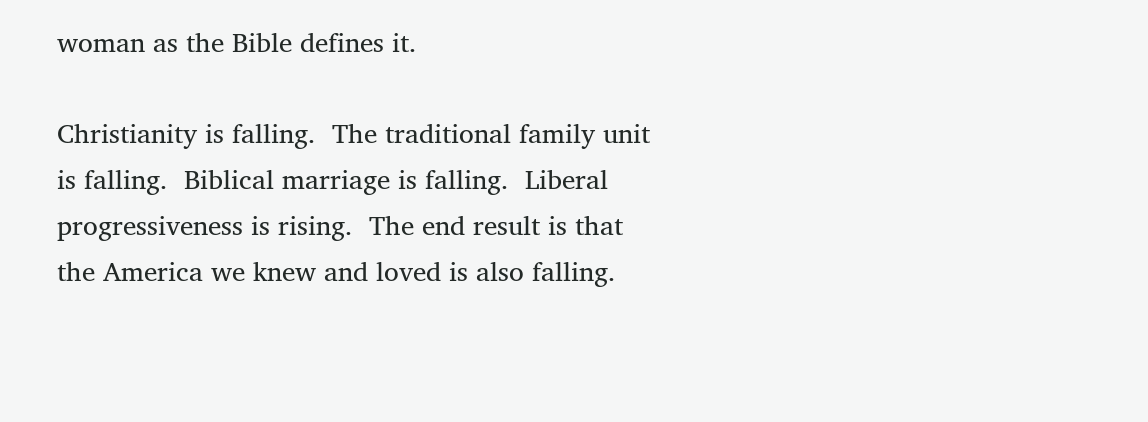woman as the Bible defines it.

Christianity is falling.  The traditional family unit is falling.  Biblical marriage is falling.  Liberal progressiveness is rising.  The end result is that the America we knew and loved is also falling.